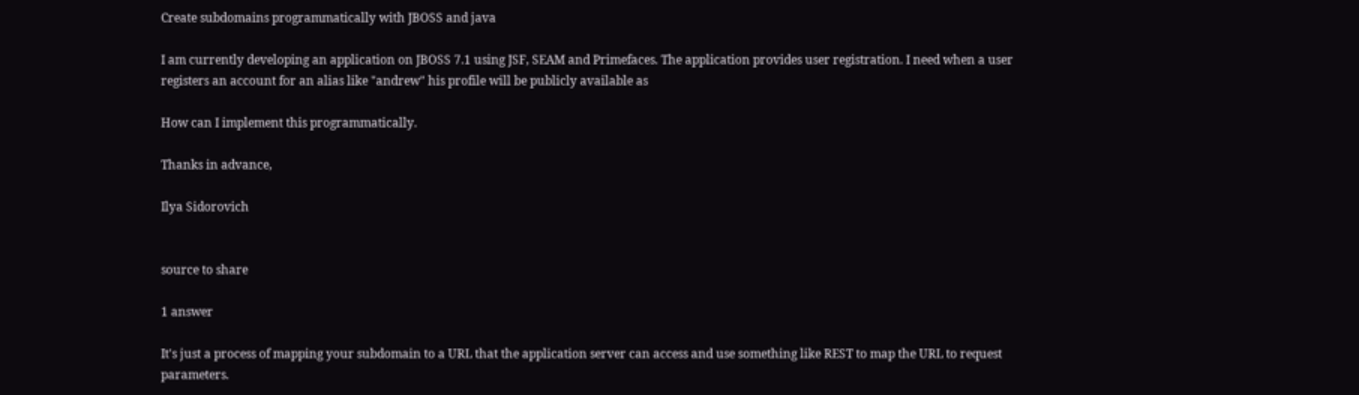Create subdomains programmatically with JBOSS and java

I am currently developing an application on JBOSS 7.1 using JSF, SEAM and Primefaces. The application provides user registration. I need when a user registers an account for an alias like "andrew" his profile will be publicly available as

How can I implement this programmatically.

Thanks in advance,

Ilya Sidorovich


source to share

1 answer

It's just a process of mapping your subdomain to a URL that the application server can access and use something like REST to map the URL to request parameters.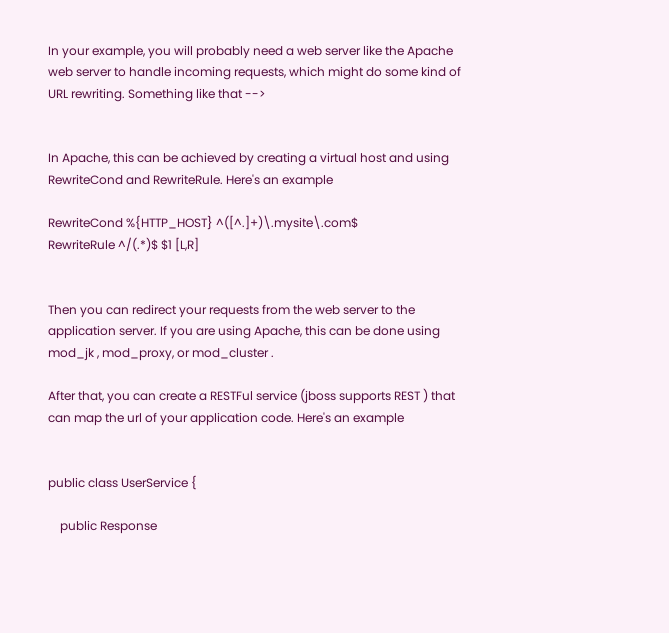In your example, you will probably need a web server like the Apache web server to handle incoming requests, which might do some kind of URL rewriting. Something like that -->


In Apache, this can be achieved by creating a virtual host and using RewriteCond and RewriteRule. Here's an example

RewriteCond %{HTTP_HOST} ^([^.]+)\.mysite\.com$
RewriteRule ^/(.*)$ $1 [L,R]


Then you can redirect your requests from the web server to the application server. If you are using Apache, this can be done using mod_jk , mod_proxy, or mod_cluster .

After that, you can create a RESTFul service (jboss supports REST ) that can map the url of your application code. Here's an example


public class UserService {

    public Response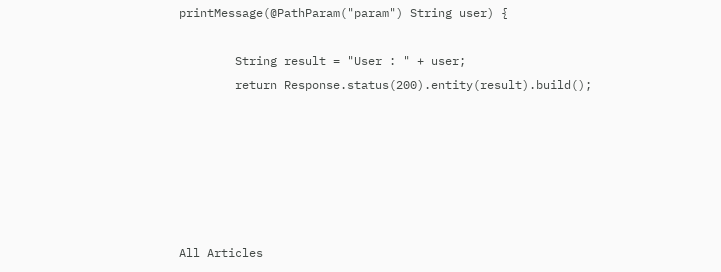printMessage(@PathParam("param") String user) {

        String result = "User : " + user;
        return Response.status(200).entity(result).build();






All Articles